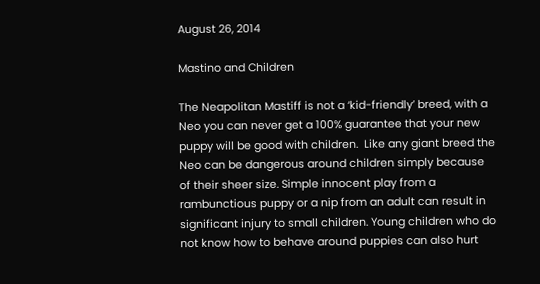August 26, 2014

Mastino and Children

The Neapolitan Mastiff is not a ‘kid-friendly’ breed, with a Neo you can never get a 100% guarantee that your new puppy will be good with children.  Like any giant breed the Neo can be dangerous around children simply because of their sheer size. Simple innocent play from a rambunctious puppy or a nip from an adult can result in significant injury to small children. Young children who do not know how to behave around puppies can also hurt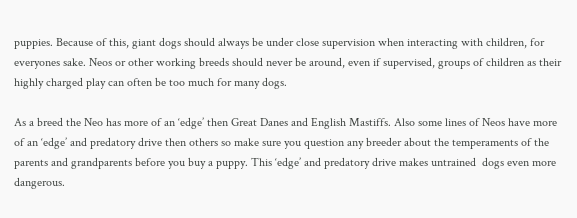puppies. Because of this, giant dogs should always be under close supervision when interacting with children, for everyones sake. Neos or other working breeds should never be around, even if supervised, groups of children as their highly charged play can often be too much for many dogs.

As a breed the Neo has more of an ‘edge’ then Great Danes and English Mastiffs. Also some lines of Neos have more of an ‘edge’ and predatory drive then others so make sure you question any breeder about the temperaments of the parents and grandparents before you buy a puppy. This ‘edge’ and predatory drive makes untrained  dogs even more dangerous.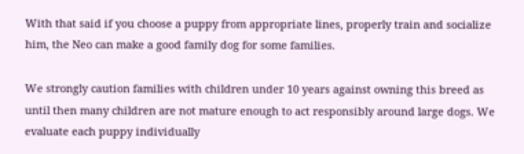With that said if you choose a puppy from appropriate lines, properly train and socialize him, the Neo can make a good family dog for some families.

We strongly caution families with children under 10 years against owning this breed as until then many children are not mature enough to act responsibly around large dogs. We evaluate each puppy individually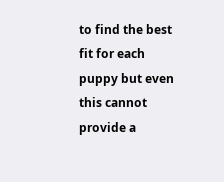to find the best fit for each puppy but even this cannot provide a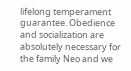lifelong temperament guarantee. Obedience and socialization are absolutely necessary for the family Neo and we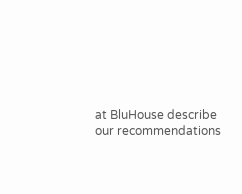at BluHouse describe our recommendations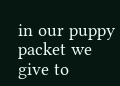in our puppy packet we give to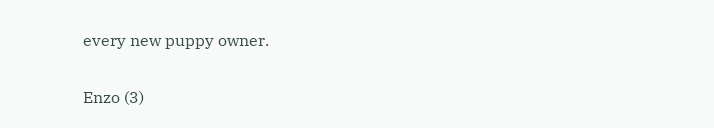every new puppy owner.

Enzo (3)